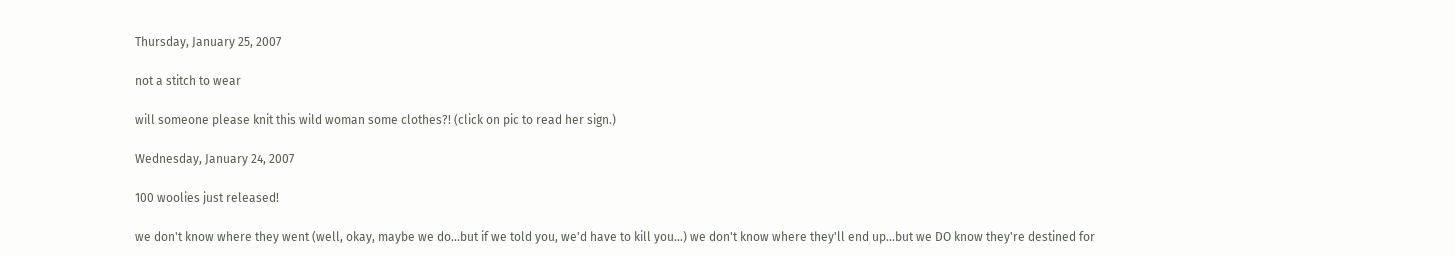Thursday, January 25, 2007

not a stitch to wear

will someone please knit this wild woman some clothes?! (click on pic to read her sign.)

Wednesday, January 24, 2007

100 woolies just released!

we don't know where they went (well, okay, maybe we do...but if we told you, we'd have to kill you...) we don't know where they'll end up...but we DO know they're destined for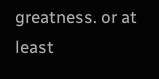greatness. or at least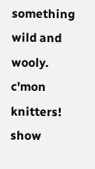something wild and wooly. c'mon knitters! show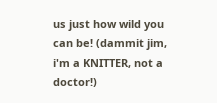us just how wild you can be! (dammit jim, i'm a KNITTER, not a doctor!)